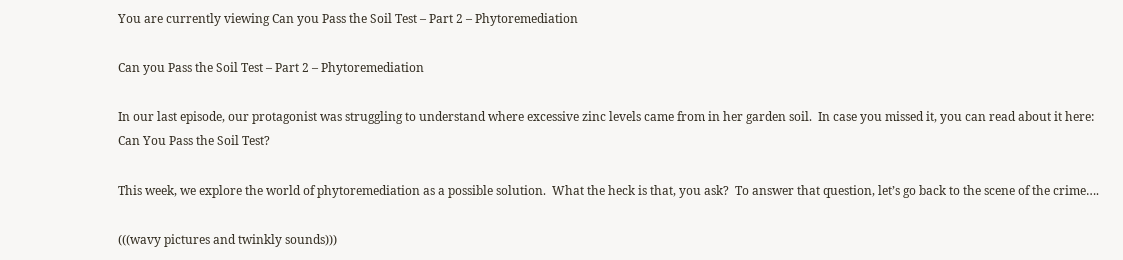You are currently viewing Can you Pass the Soil Test – Part 2 – Phytoremediation

Can you Pass the Soil Test – Part 2 – Phytoremediation

In our last episode, our protagonist was struggling to understand where excessive zinc levels came from in her garden soil.  In case you missed it, you can read about it here:  Can You Pass the Soil Test?

This week, we explore the world of phytoremediation as a possible solution.  What the heck is that, you ask?  To answer that question, let’s go back to the scene of the crime….

(((wavy pictures and twinkly sounds)))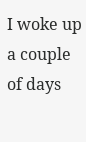I woke up a couple of days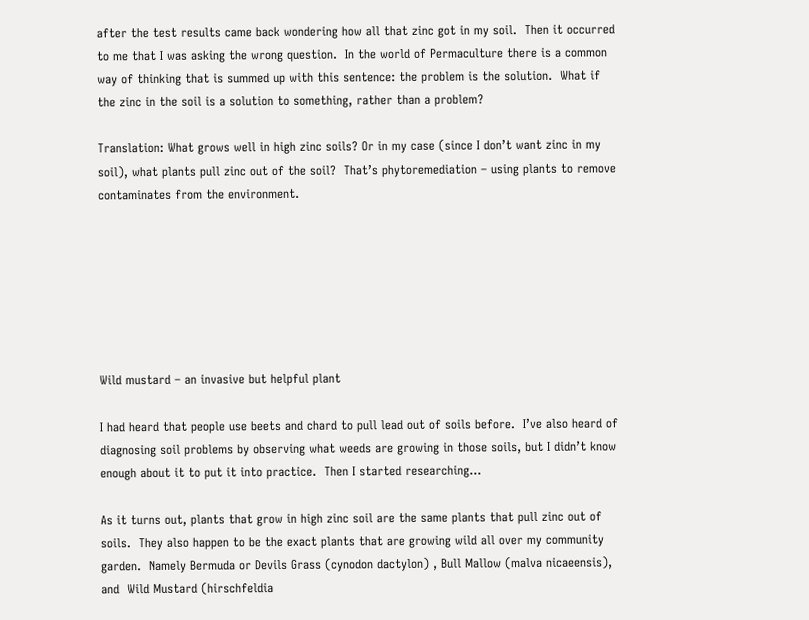after the test results came back wondering how all that zinc got in my soil.  Then it occurred to me that I was asking the wrong question.  In the world of Permaculture there is a common way of thinking that is summed up with this sentence: the problem is the solution.  What if the zinc in the soil is a solution to something, rather than a problem?

Translation: What grows well in high zinc soils? Or in my case (since I don’t want zinc in my soil), what plants pull zinc out of the soil?  That’s phytoremediation – using plants to remove contaminates from the environment.







Wild mustard – an invasive but helpful plant

I had heard that people use beets and chard to pull lead out of soils before.  I’ve also heard of diagnosing soil problems by observing what weeds are growing in those soils, but I didn’t know enough about it to put it into practice.  Then I started researching…

As it turns out, plants that grow in high zinc soil are the same plants that pull zinc out of soils.  They also happen to be the exact plants that are growing wild all over my community garden.  Namely Bermuda or Devils Grass (cynodon dactylon) , Bull Mallow (malva nicaeensis), and  Wild Mustard (hirschfeldia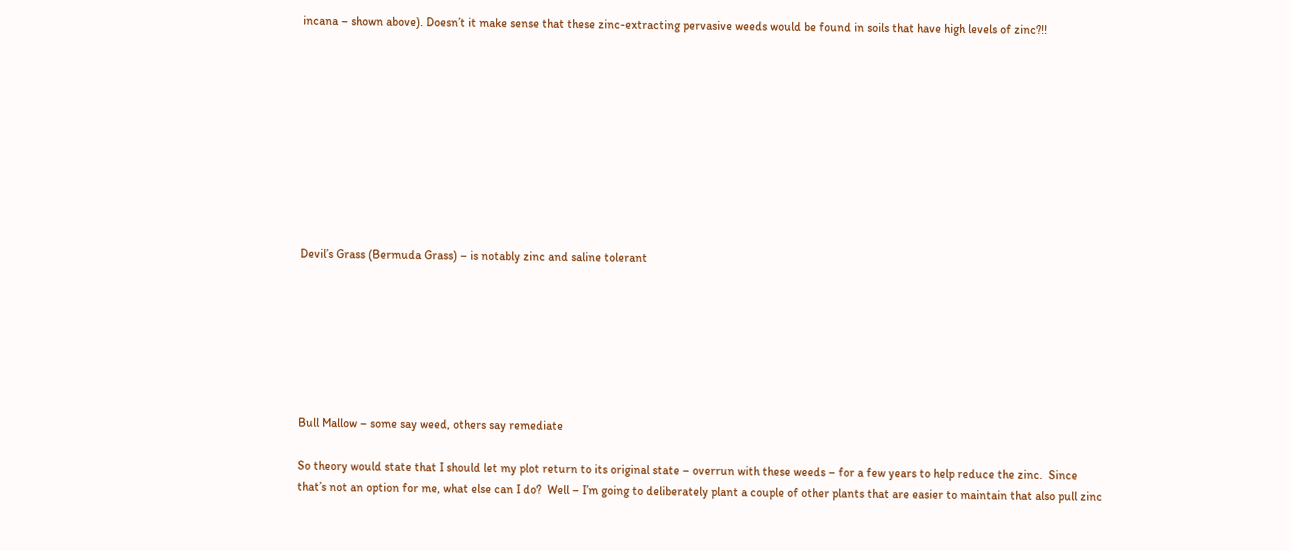incana – shown above). Doesn’t it make sense that these zinc-extracting pervasive weeds would be found in soils that have high levels of zinc?!!










Devil’s Grass (Bermuda Grass) – is notably zinc and saline tolerant







Bull Mallow – some say weed, others say remediate

So theory would state that I should let my plot return to its original state – overrun with these weeds – for a few years to help reduce the zinc.  Since that’s not an option for me, what else can I do?  Well – I’m going to deliberately plant a couple of other plants that are easier to maintain that also pull zinc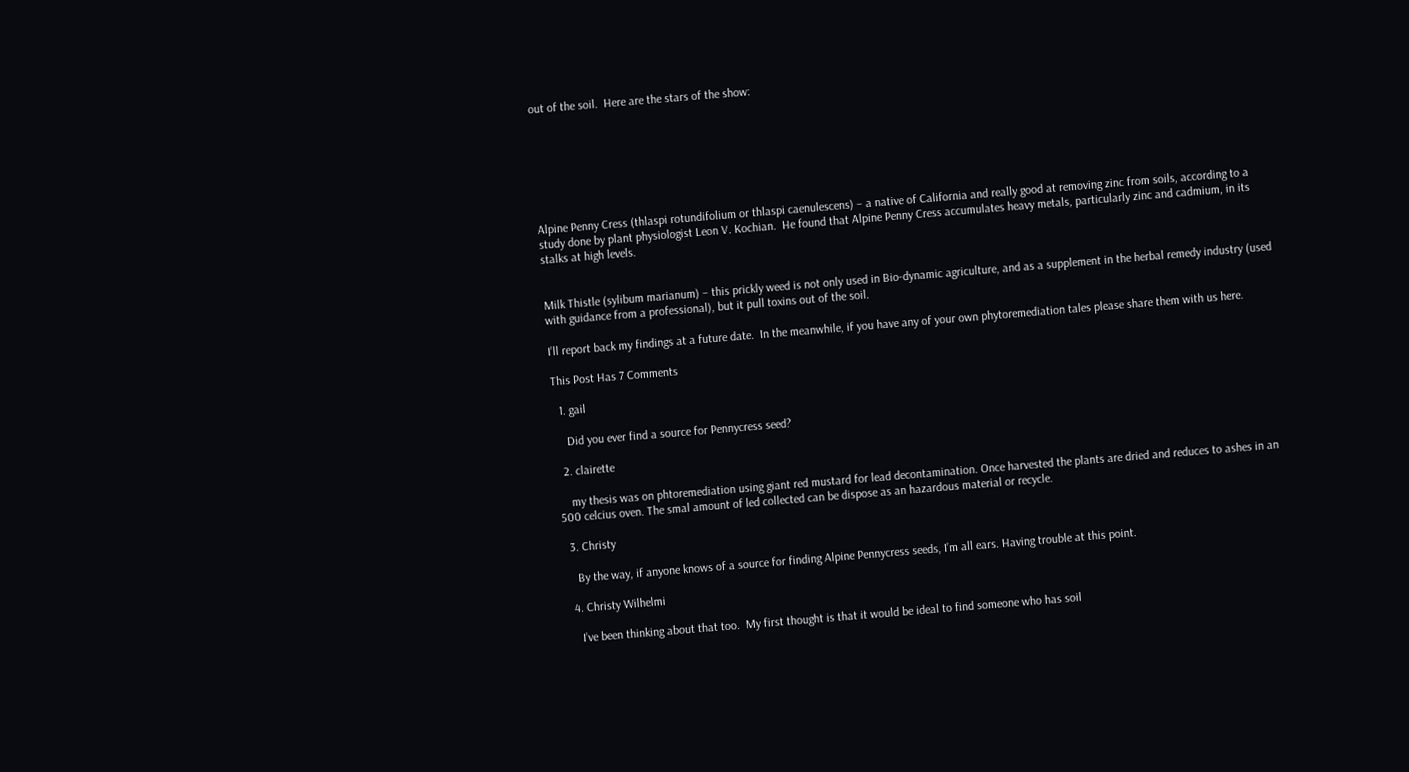out of the soil.  Here are the stars of the show:







Alpine Penny Cress (thlaspi rotundifolium or thlaspi caenulescens) – a native of California and really good at removing zinc from soils, according to a study done by plant physiologist Leon V. Kochian.  He found that Alpine Penny Cress accumulates heavy metals, particularly zinc and cadmium, in its stalks at high levels.


Milk Thistle (sylibum marianum) – this prickly weed is not only used in Bio-dynamic agriculture, and as a supplement in the herbal remedy industry (used with guidance from a professional), but it pull toxins out of the soil.

I’ll report back my findings at a future date.  In the meanwhile, if you have any of your own phytoremediation tales please share them with us here.

This Post Has 7 Comments

  1. gail

    Did you ever find a source for Pennycress seed?

  2. clairette

    my thesis was on phtoremediation using giant red mustard for lead decontamination. Once harvested the plants are dried and reduces to ashes in an 500 celcius oven. The smal amount of led collected can be dispose as an hazardous material or recycle.

  3. Christy

    By the way, if anyone knows of a source for finding Alpine Pennycress seeds, I’m all ears. Having trouble at this point.

  4. Christy Wilhelmi

    I’ve been thinking about that too.  My first thought is that it would be ideal to find someone who has soil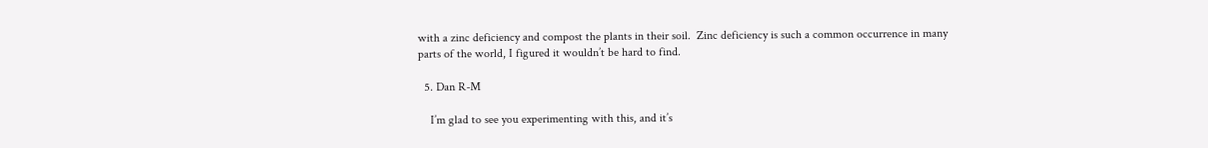with a zinc deficiency and compost the plants in their soil.  Zinc deficiency is such a common occurrence in many parts of the world, I figured it wouldn’t be hard to find.

  5. Dan R-M

    I’m glad to see you experimenting with this, and it’s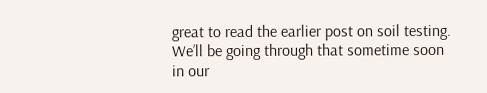great to read the earlier post on soil testing. We’ll be going through that sometime soon in our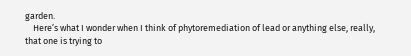garden.
    Here’s what I wonder when I think of phytoremediation of lead or anything else, really, that one is trying to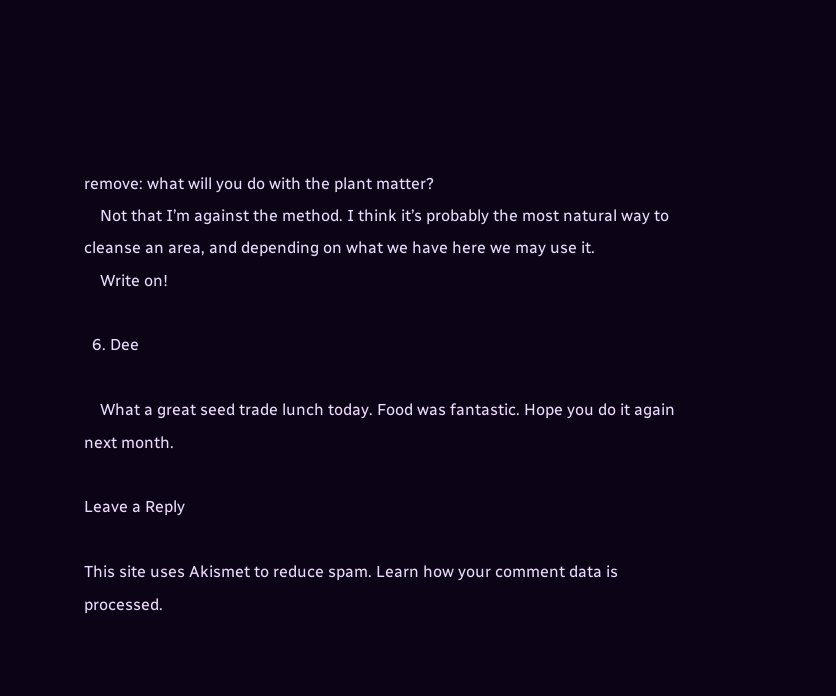remove: what will you do with the plant matter?
    Not that I’m against the method. I think it’s probably the most natural way to cleanse an area, and depending on what we have here we may use it.
    Write on!

  6. Dee

    What a great seed trade lunch today. Food was fantastic. Hope you do it again next month.

Leave a Reply

This site uses Akismet to reduce spam. Learn how your comment data is processed.